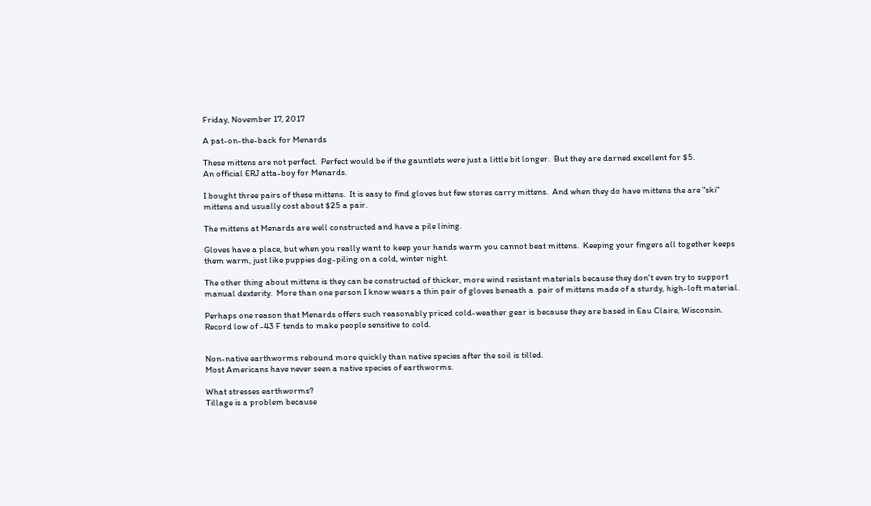Friday, November 17, 2017

A pat-on-the-back for Menards

These mittens are not perfect.  Perfect would be if the gauntlets were just a little bit longer.  But they are darned excellent for $5.
An official ERJ atta-boy for Menards.

I bought three pairs of these mittens.  It is easy to find gloves but few stores carry mittens.  And when they do have mittens the are "ski" mittens and usually cost about $25 a pair.

The mittens at Menards are well constructed and have a pile lining.

Gloves have a place, but when you really want to keep your hands warm you cannot beat mittens.  Keeping your fingers all together keeps them warm, just like puppies dog-piling on a cold, winter night.

The other thing about mittens is they can be constructed of thicker, more wind resistant materials because they don't even try to support manual dexterity.  More than one person I know wears a thin pair of gloves beneath a  pair of mittens made of a sturdy, high-loft material.

Perhaps one reason that Menards offers such reasonably priced cold-weather gear is because they are based in Eau Claire, Wisconsin. Record low of -43 F tends to make people sensitive to cold.


Non-native earthworms rebound more quickly than native species after the soil is tilled.
Most Americans have never seen a native species of earthworms.

What stresses earthworms?
Tillage is a problem because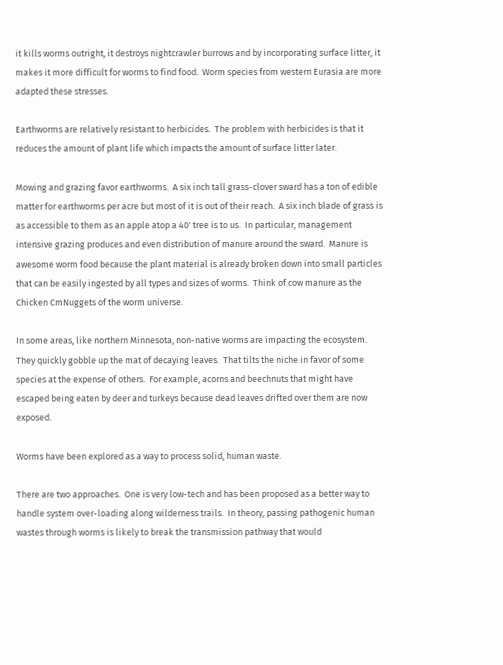it kills worms outright, it destroys nightcrawler burrows and by incorporating surface litter, it makes it more difficult for worms to find food.  Worm species from western Eurasia are more adapted these stresses.

Earthworms are relatively resistant to herbicides.  The problem with herbicides is that it reduces the amount of plant life which impacts the amount of surface litter later.

Mowing and grazing favor earthworms.  A six inch tall grass-clover sward has a ton of edible matter for earthworms per acre but most of it is out of their reach.  A six inch blade of grass is as accessible to them as an apple atop a 40' tree is to us.  In particular, management intensive grazing produces and even distribution of manure around the sward.  Manure is awesome worm food because the plant material is already broken down into small particles that can be easily ingested by all types and sizes of worms.  Think of cow manure as the Chicken CmNuggets of the worm universe.

In some areas, like northern Minnesota, non-native worms are impacting the ecosystem.  They quickly gobble up the mat of decaying leaves.  That tilts the niche in favor of some species at the expense of others.  For example, acorns and beechnuts that might have escaped being eaten by deer and turkeys because dead leaves drifted over them are now exposed.

Worms have been explored as a way to process solid, human waste.

There are two approaches.  One is very low-tech and has been proposed as a better way to handle system over-loading along wilderness trails.  In theory, passing pathogenic human wastes through worms is likely to break the transmission pathway that would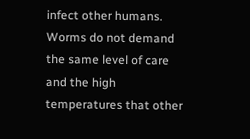infect other humans.  Worms do not demand the same level of care and the high temperatures that other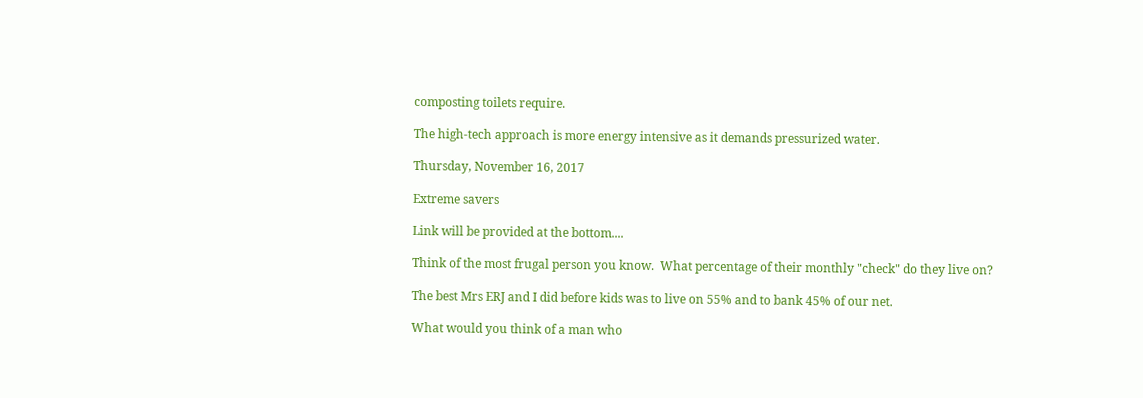composting toilets require.

The high-tech approach is more energy intensive as it demands pressurized water.

Thursday, November 16, 2017

Extreme savers

Link will be provided at the bottom....

Think of the most frugal person you know.  What percentage of their monthly "check" do they live on?

The best Mrs ERJ and I did before kids was to live on 55% and to bank 45% of our net.

What would you think of a man who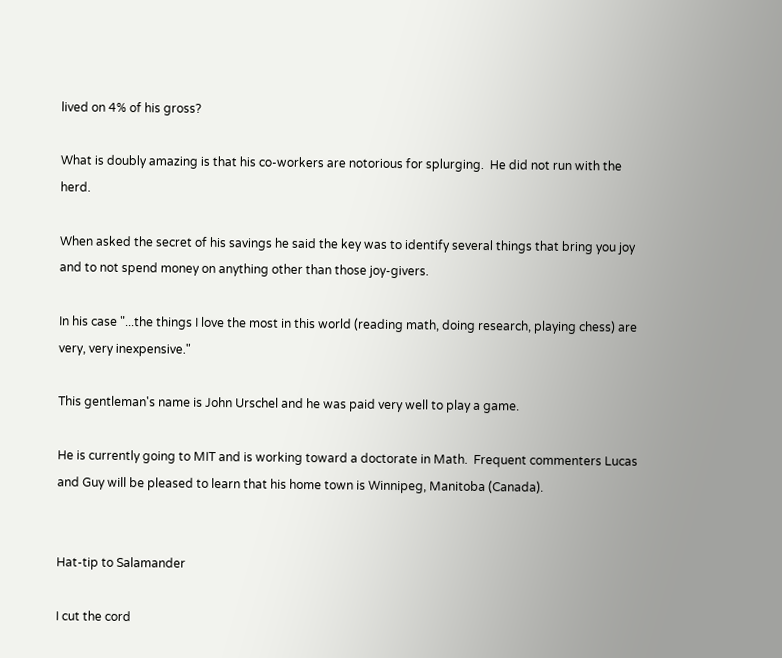lived on 4% of his gross?

What is doubly amazing is that his co-workers are notorious for splurging.  He did not run with the herd.

When asked the secret of his savings he said the key was to identify several things that bring you joy and to not spend money on anything other than those joy-givers.

In his case "...the things I love the most in this world (reading math, doing research, playing chess) are very, very inexpensive."

This gentleman's name is John Urschel and he was paid very well to play a game.

He is currently going to MIT and is working toward a doctorate in Math.  Frequent commenters Lucas and Guy will be pleased to learn that his home town is Winnipeg, Manitoba (Canada).


Hat-tip to Salamander

I cut the cord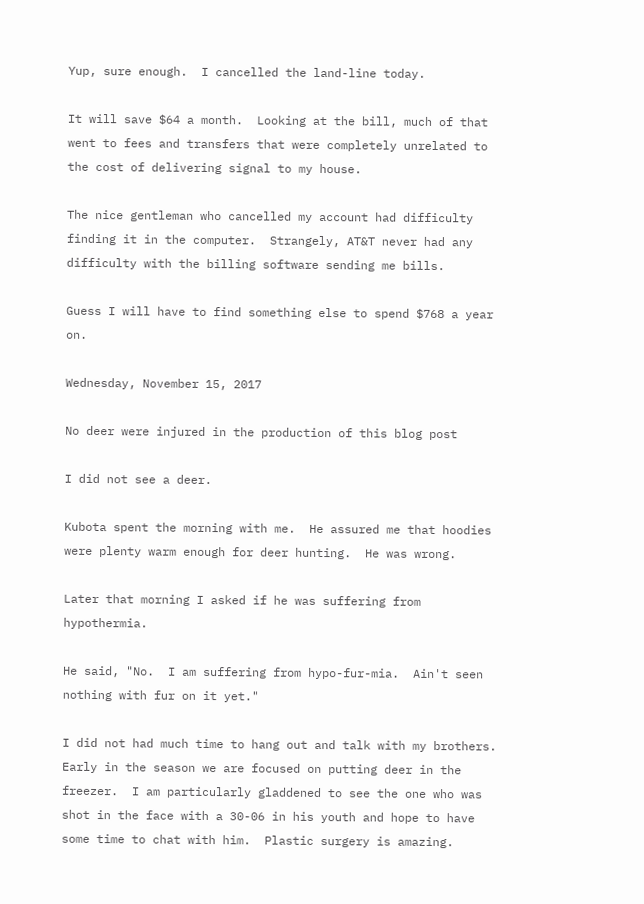Yup, sure enough.  I cancelled the land-line today.

It will save $64 a month.  Looking at the bill, much of that went to fees and transfers that were completely unrelated to the cost of delivering signal to my house.

The nice gentleman who cancelled my account had difficulty finding it in the computer.  Strangely, AT&T never had any difficulty with the billing software sending me bills.

Guess I will have to find something else to spend $768 a year on.

Wednesday, November 15, 2017

No deer were injured in the production of this blog post

I did not see a deer.

Kubota spent the morning with me.  He assured me that hoodies were plenty warm enough for deer hunting.  He was wrong.

Later that morning I asked if he was suffering from hypothermia.

He said, "No.  I am suffering from hypo-fur-mia.  Ain't seen nothing with fur on it yet."

I did not had much time to hang out and talk with my brothers.  Early in the season we are focused on putting deer in the freezer.  I am particularly gladdened to see the one who was shot in the face with a 30-06 in his youth and hope to have some time to chat with him.  Plastic surgery is amazing.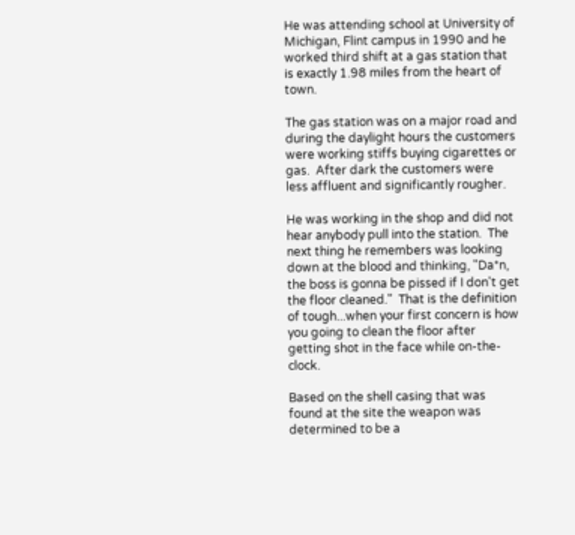He was attending school at University of Michigan, Flint campus in 1990 and he worked third shift at a gas station that is exactly 1.98 miles from the heart of town.

The gas station was on a major road and during the daylight hours the customers were working stiffs buying cigarettes or gas.  After dark the customers were less affluent and significantly rougher.

He was working in the shop and did not hear anybody pull into the station.  The next thing he remembers was looking down at the blood and thinking, "Da*n, the boss is gonna be pissed if I don't get the floor cleaned."  That is the definition of tough...when your first concern is how you going to clean the floor after getting shot in the face while on-the-clock.

Based on the shell casing that was found at the site the weapon was determined to be a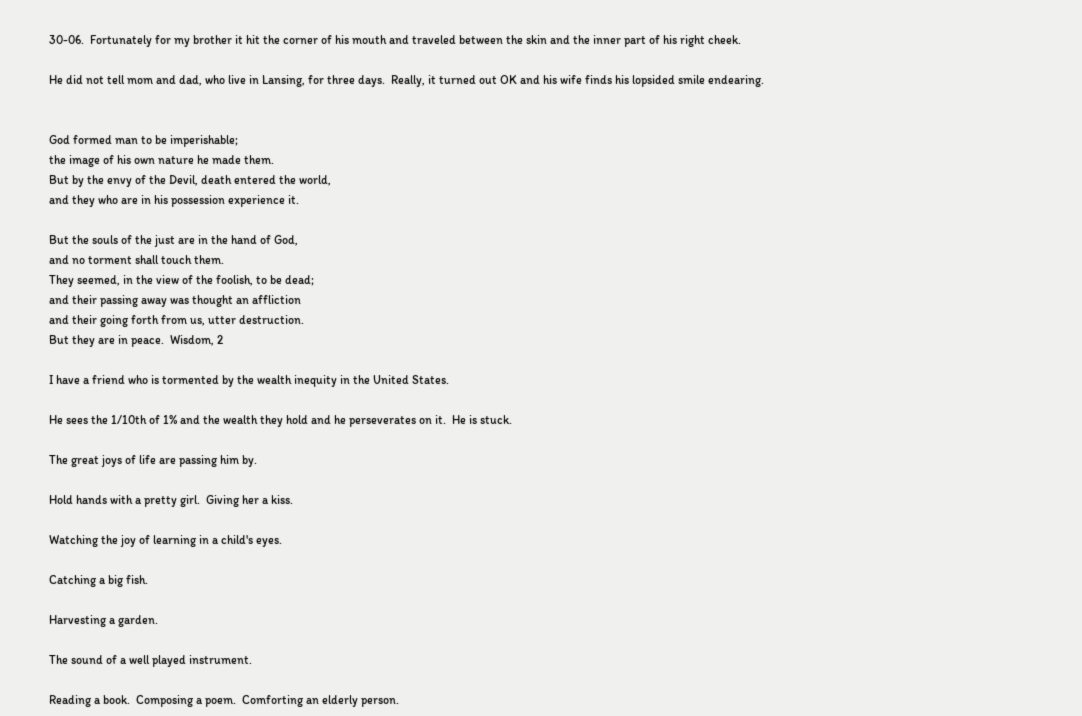30-06.  Fortunately for my brother it hit the corner of his mouth and traveled between the skin and the inner part of his right cheek.

He did not tell mom and dad, who live in Lansing, for three days.  Really, it turned out OK and his wife finds his lopsided smile endearing.


God formed man to be imperishable;
the image of his own nature he made them.
But by the envy of the Devil, death entered the world,
and they who are in his possession experience it.

But the souls of the just are in the hand of God,
and no torment shall touch them.
They seemed, in the view of the foolish, to be dead;
and their passing away was thought an affliction
and their going forth from us, utter destruction.
But they are in peace.  Wisdom, 2

I have a friend who is tormented by the wealth inequity in the United States.

He sees the 1/10th of 1% and the wealth they hold and he perseverates on it.  He is stuck.

The great joys of life are passing him by.

Hold hands with a pretty girl.  Giving her a kiss.

Watching the joy of learning in a child's eyes.

Catching a big fish.

Harvesting a garden.

The sound of a well played instrument.

Reading a book.  Composing a poem.  Comforting an elderly person.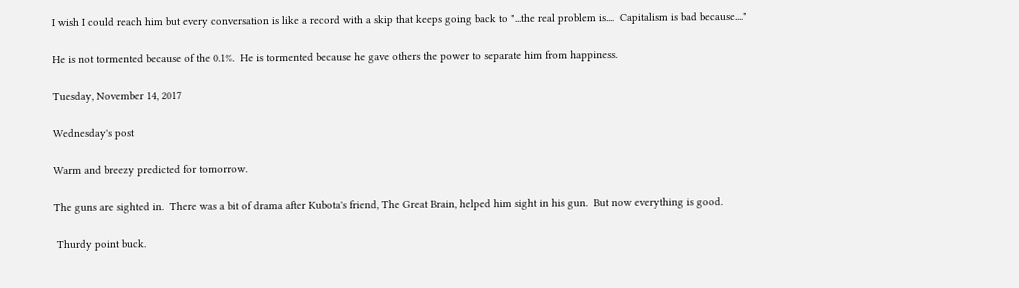I wish I could reach him but every conversation is like a record with a skip that keeps going back to "...the real problem is....  Capitalism is bad because...."

He is not tormented because of the 0.1%.  He is tormented because he gave others the power to separate him from happiness.

Tuesday, November 14, 2017

Wednesday's post

Warm and breezy predicted for tomorrow.

The guns are sighted in.  There was a bit of drama after Kubota's friend, The Great Brain, helped him sight in his gun.  But now everything is good.

 Thurdy point buck.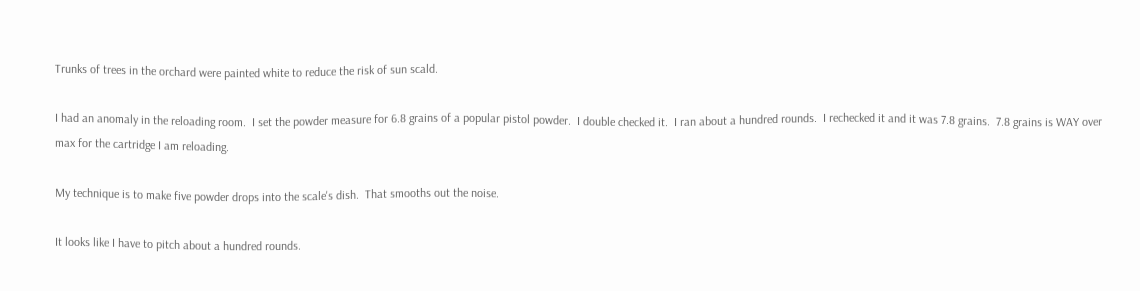Trunks of trees in the orchard were painted white to reduce the risk of sun scald.

I had an anomaly in the reloading room.  I set the powder measure for 6.8 grains of a popular pistol powder.  I double checked it.  I ran about a hundred rounds.  I rechecked it and it was 7.8 grains.  7.8 grains is WAY over max for the cartridge I am reloading.

My technique is to make five powder drops into the scale's dish.  That smooths out the noise.

It looks like I have to pitch about a hundred rounds.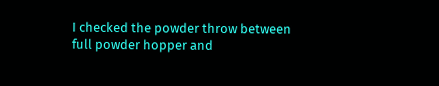I checked the powder throw between full powder hopper and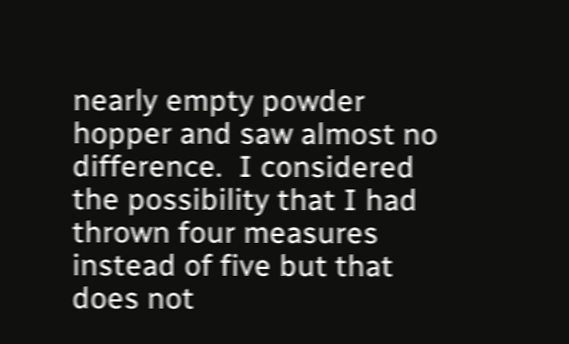nearly empty powder hopper and saw almost no difference.  I considered the possibility that I had thrown four measures instead of five but that does not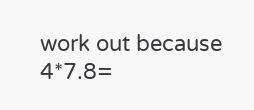work out because 4*7.8=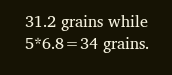31.2 grains while 5*6.8=34 grains.